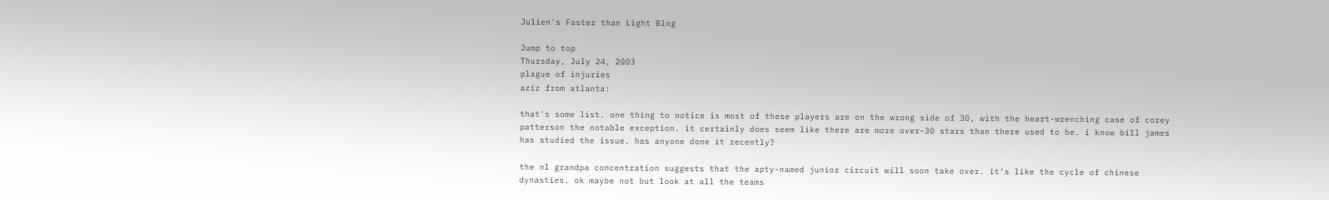Julien's Faster than Light Blog

Jump to top
Thursday, July 24, 2003
plague of injuries
aziz from atlanta:

that's some list. one thing to notice is most of these players are on the wrong side of 30, with the heart-wrenching case of corey patterson the notable exception. it certainly does seem like there are more over-30 stars than there used to be. i know bill james has studied the issue. has anyone done it recently?

the nl grandpa concentration suggests that the apty-named junior circuit will soon take over. it's like the cycle of chinese dynasties. ok maybe not but look at all the teams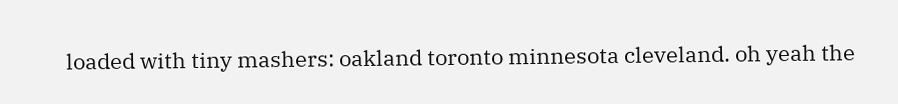loaded with tiny mashers: oakland toronto minnesota cleveland. oh yeah the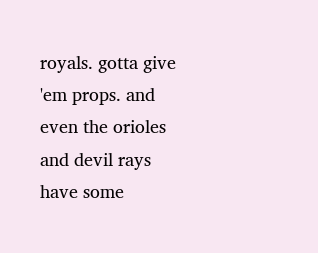royals. gotta give 'em props. and even the orioles and devil rays have some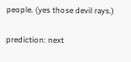people. (yes those devil rays.)

prediction: next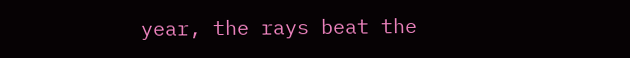year, the rays beat the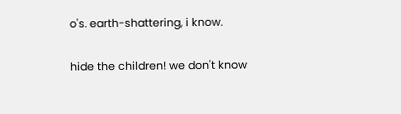o's. earth-shattering, i know.

hide the children! we don't know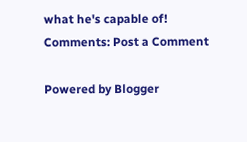what he's capable of!
Comments: Post a Comment

Powered by Blogger